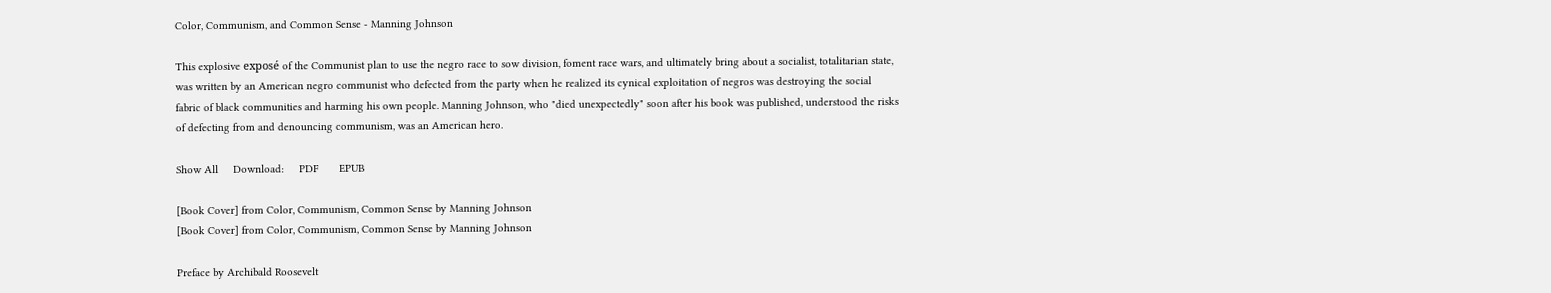Color, Communism, and Common Sense - Manning Johnson

This explosive exposé of the Communist plan to use the negro race to sow division, foment race wars, and ultimately bring about a socialist, totalitarian state, was written by an American negro communist who defected from the party when he realized its cynical exploitation of negros was destroying the social fabric of black communities and harming his own people. Manning Johnson, who "died unexpectedly" soon after his book was published, understood the risks of defecting from and denouncing communism, was an American hero.

Show All     Download:     PDF       EPUB

[Book Cover] from Color, Communism, Common Sense by Manning Johnson
[Book Cover] from Color, Communism, Common Sense by Manning Johnson

Preface by Archibald Roosevelt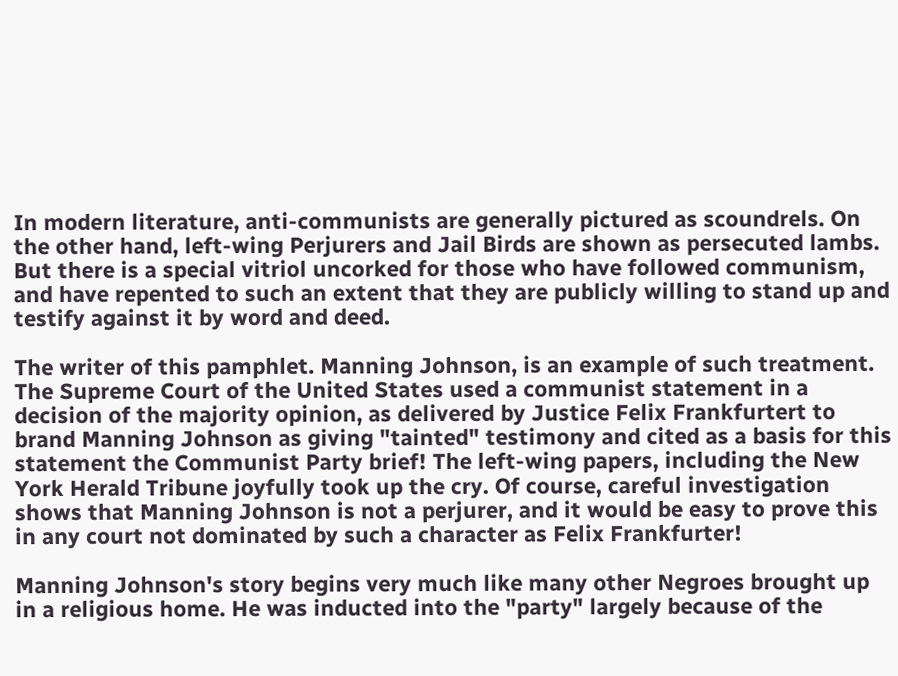In modern literature, anti-communists are generally pictured as scoundrels. On the other hand, left-wing Perjurers and Jail Birds are shown as persecuted lambs. But there is a special vitriol uncorked for those who have followed communism, and have repented to such an extent that they are publicly willing to stand up and testify against it by word and deed.

The writer of this pamphlet. Manning Johnson, is an example of such treatment. The Supreme Court of the United States used a communist statement in a decision of the majority opinion, as delivered by Justice Felix Frankfurtert to brand Manning Johnson as giving "tainted" testimony and cited as a basis for this statement the Communist Party brief! The left-wing papers, including the New York Herald Tribune joyfully took up the cry. Of course, careful investigation shows that Manning Johnson is not a perjurer, and it would be easy to prove this in any court not dominated by such a character as Felix Frankfurter!

Manning Johnson's story begins very much like many other Negroes brought up in a religious home. He was inducted into the "party" largely because of the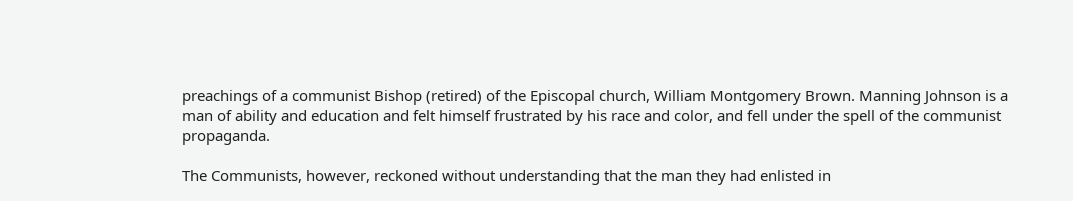preachings of a communist Bishop (retired) of the Episcopal church, William Montgomery Brown. Manning Johnson is a man of ability and education and felt himself frustrated by his race and color, and fell under the spell of the communist propaganda.

The Communists, however, reckoned without understanding that the man they had enlisted in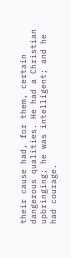their cause had, for them, certain dangerous qualities. He had a Christian upbringing; he was intelligent; and he had courage.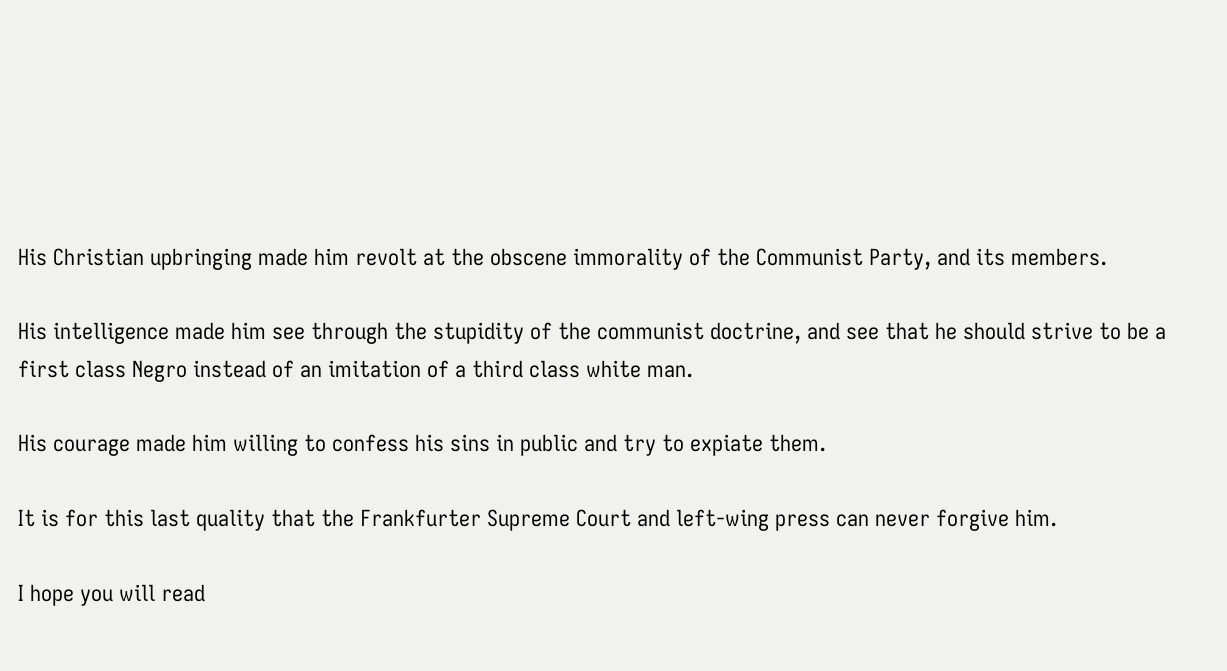His Christian upbringing made him revolt at the obscene immorality of the Communist Party, and its members.

His intelligence made him see through the stupidity of the communist doctrine, and see that he should strive to be a first class Negro instead of an imitation of a third class white man.

His courage made him willing to confess his sins in public and try to expiate them.

It is for this last quality that the Frankfurter Supreme Court and left-wing press can never forgive him.

I hope you will read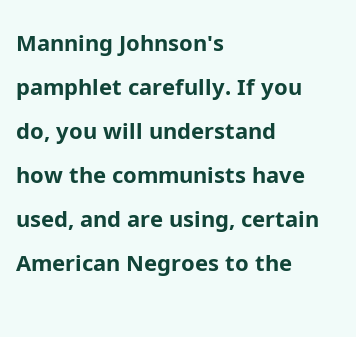Manning Johnson's pamphlet carefully. If you do, you will understand how the communists have used, and are using, certain American Negroes to the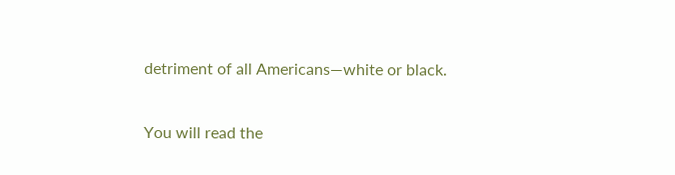detriment of all Americans—white or black.

You will read the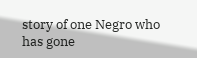story of one Negro who has gone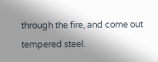through the fire, and come out tempered steel.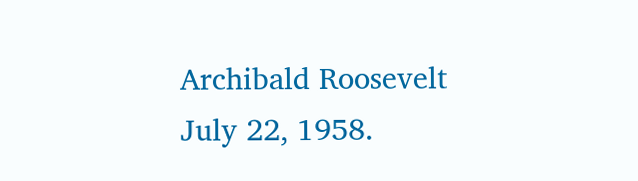Archibald Roosevelt
July 22, 1958.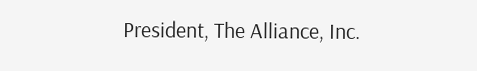President, The Alliance, Inc.